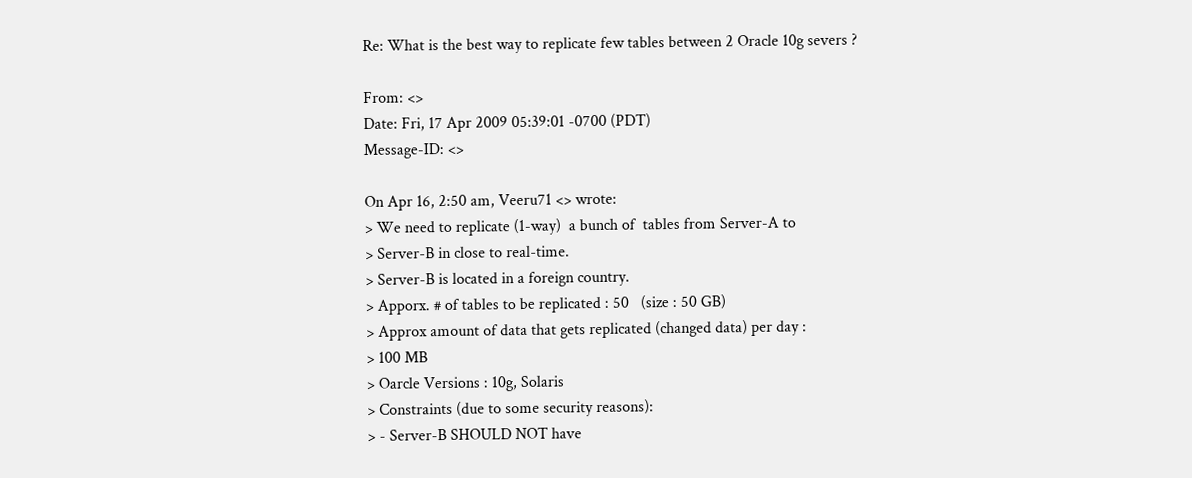Re: What is the best way to replicate few tables between 2 Oracle 10g severs ?

From: <>
Date: Fri, 17 Apr 2009 05:39:01 -0700 (PDT)
Message-ID: <>

On Apr 16, 2:50 am, Veeru71 <> wrote:
> We need to replicate (1-way)  a bunch of  tables from Server-A to
> Server-B in close to real-time.
> Server-B is located in a foreign country.
> Apporx. # of tables to be replicated : 50   (size : 50 GB)
> Approx amount of data that gets replicated (changed data) per day :
> 100 MB
> Oarcle Versions : 10g, Solaris
> Constraints (due to some security reasons):
> - Server-B SHOULD NOT have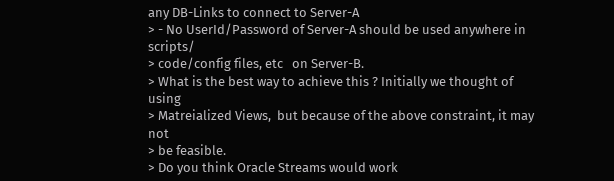any DB-Links to connect to Server-A
> - No UserId/Password of Server-A should be used anywhere in scripts/
> code/config files, etc   on Server-B.
> What is the best way to achieve this ? Initially we thought of using
> Matreialized Views,  but because of the above constraint, it may not
> be feasible.
> Do you think Oracle Streams would work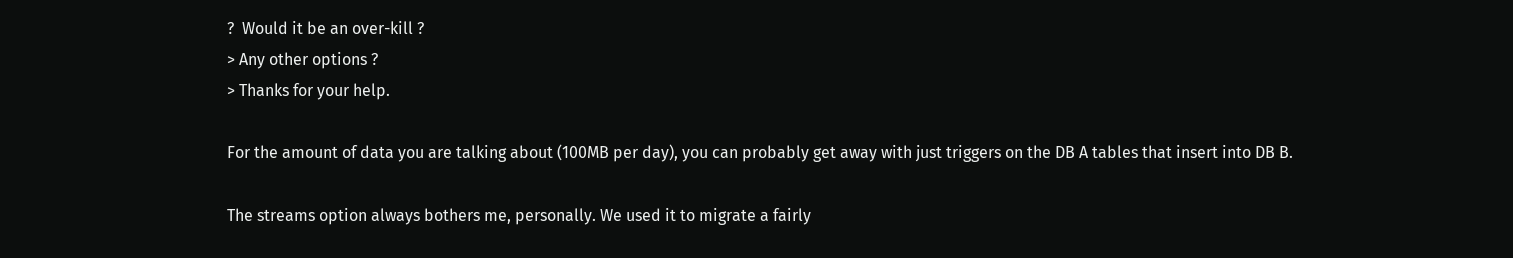?  Would it be an over-kill ?
> Any other options ?
> Thanks for your help.

For the amount of data you are talking about (100MB per day), you can probably get away with just triggers on the DB A tables that insert into DB B.

The streams option always bothers me, personally. We used it to migrate a fairly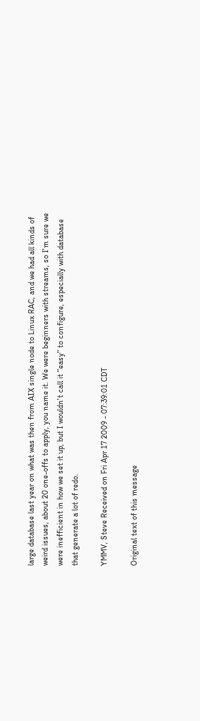large database last year on what was then from AIX single node to Linux RAC, and we had all kinds of weird issues, about 20 one-offs to apply, you name it. We were beginners with streams, so I'm sure we were inefficient in how we set it up, but I wouldn't call it "easy" to configure, especially with database that generate a lot of redo.

YMMV, Steve Received on Fri Apr 17 2009 - 07:39:01 CDT

Original text of this message